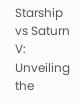Starship vs Saturn V: Unveiling the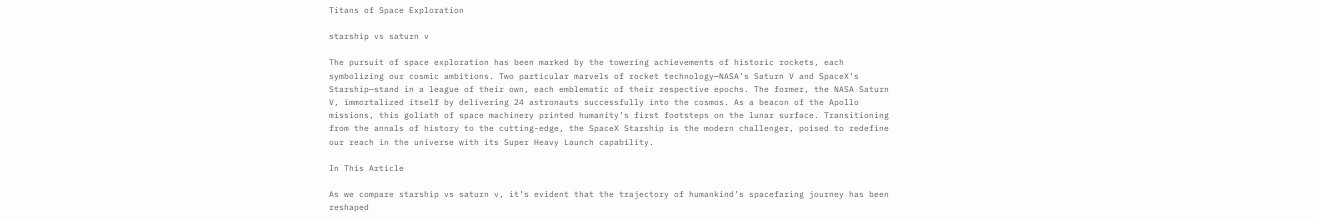Titans of Space Exploration

starship vs saturn v

The pursuit of space exploration has been marked by the towering achievements of historic rockets, each symbolizing our cosmic ambitions. Two particular marvels of rocket technology—NASA’s Saturn V and SpaceX’s Starship—stand in a league of their own, each emblematic of their respective epochs. The former, the NASA Saturn V, immortalized itself by delivering 24 astronauts successfully into the cosmos. As a beacon of the Apollo missions, this goliath of space machinery printed humanity’s first footsteps on the lunar surface. Transitioning from the annals of history to the cutting-edge, the SpaceX Starship is the modern challenger, poised to redefine our reach in the universe with its Super Heavy Launch capability.

In This Article

As we compare starship vs saturn v, it’s evident that the trajectory of humankind’s spacefaring journey has been reshaped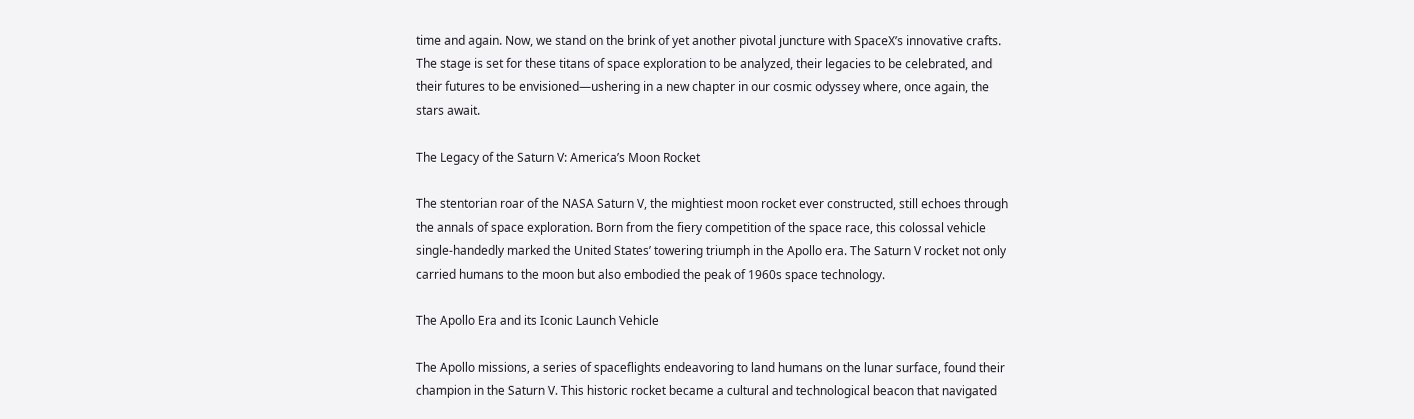time and again. Now, we stand on the brink of yet another pivotal juncture with SpaceX’s innovative crafts. The stage is set for these titans of space exploration to be analyzed, their legacies to be celebrated, and their futures to be envisioned—ushering in a new chapter in our cosmic odyssey where, once again, the stars await.

The Legacy of the Saturn V: America’s Moon Rocket

The stentorian roar of the NASA Saturn V, the mightiest moon rocket ever constructed, still echoes through the annals of space exploration. Born from the fiery competition of the space race, this colossal vehicle single-handedly marked the United States’ towering triumph in the Apollo era. The Saturn V rocket not only carried humans to the moon but also embodied the peak of 1960s space technology.

The Apollo Era and its Iconic Launch Vehicle

The Apollo missions, a series of spaceflights endeavoring to land humans on the lunar surface, found their champion in the Saturn V. This historic rocket became a cultural and technological beacon that navigated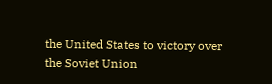the United States to victory over the Soviet Union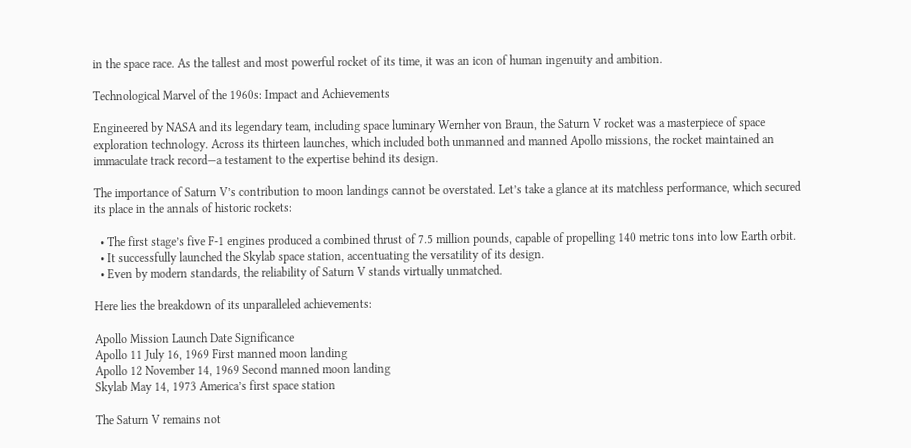in the space race. As the tallest and most powerful rocket of its time, it was an icon of human ingenuity and ambition.

Technological Marvel of the 1960s: Impact and Achievements

Engineered by NASA and its legendary team, including space luminary Wernher von Braun, the Saturn V rocket was a masterpiece of space exploration technology. Across its thirteen launches, which included both unmanned and manned Apollo missions, the rocket maintained an immaculate track record—a testament to the expertise behind its design.

The importance of Saturn V’s contribution to moon landings cannot be overstated. Let’s take a glance at its matchless performance, which secured its place in the annals of historic rockets:

  • The first stage’s five F-1 engines produced a combined thrust of 7.5 million pounds, capable of propelling 140 metric tons into low Earth orbit.
  • It successfully launched the Skylab space station, accentuating the versatility of its design.
  • Even by modern standards, the reliability of Saturn V stands virtually unmatched.

Here lies the breakdown of its unparalleled achievements:

Apollo Mission Launch Date Significance
Apollo 11 July 16, 1969 First manned moon landing
Apollo 12 November 14, 1969 Second manned moon landing
Skylab May 14, 1973 America’s first space station

The Saturn V remains not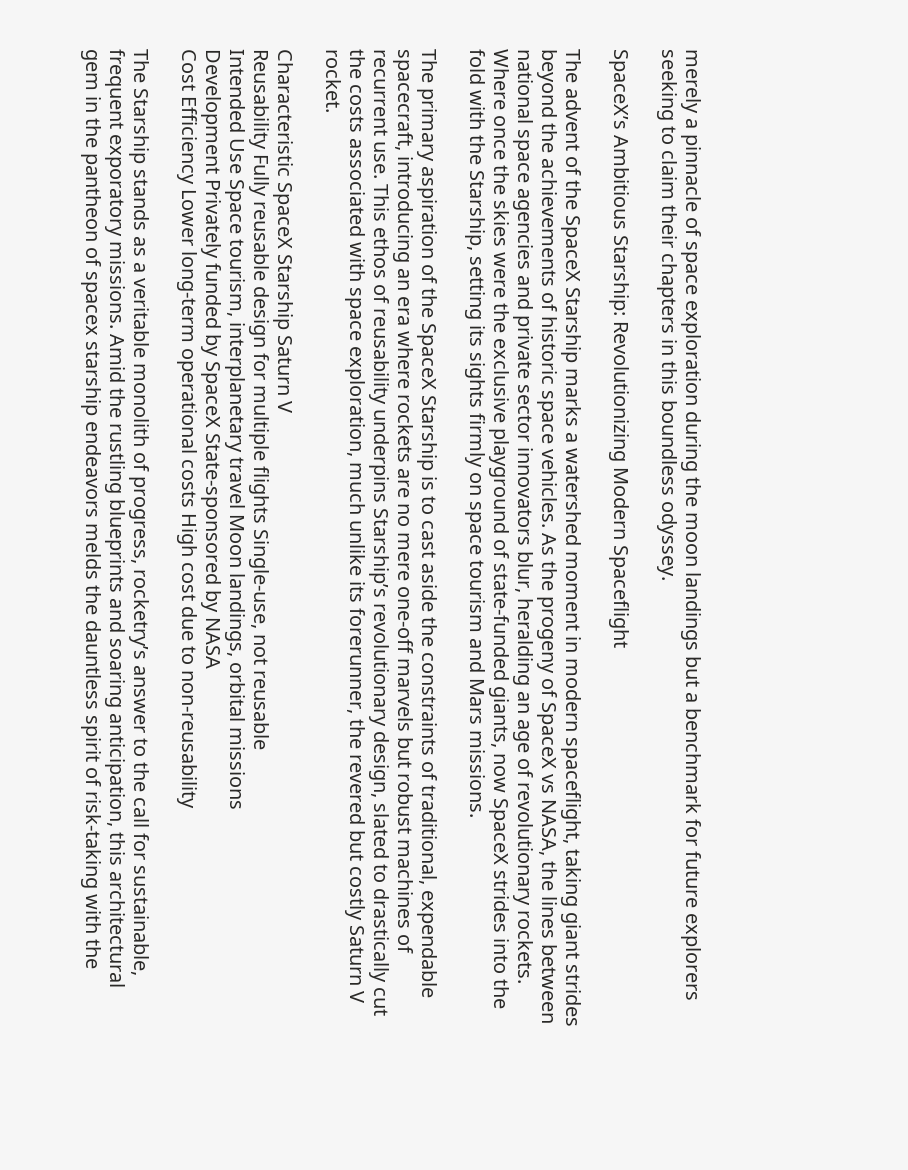merely a pinnacle of space exploration during the moon landings but a benchmark for future explorers seeking to claim their chapters in this boundless odyssey.

SpaceX’s Ambitious Starship: Revolutionizing Modern Spaceflight

The advent of the SpaceX Starship marks a watershed moment in modern spaceflight, taking giant strides beyond the achievements of historic space vehicles. As the progeny of SpaceX vs NASA, the lines between national space agencies and private sector innovators blur, heralding an age of revolutionary rockets. Where once the skies were the exclusive playground of state-funded giants, now SpaceX strides into the fold with the Starship, setting its sights firmly on space tourism and Mars missions.

The primary aspiration of the SpaceX Starship is to cast aside the constraints of traditional, expendable spacecraft, introducing an era where rockets are no mere one-off marvels but robust machines of recurrent use. This ethos of reusability underpins Starship’s revolutionary design, slated to drastically cut the costs associated with space exploration, much unlike its forerunner, the revered but costly Saturn V rocket.

Characteristic SpaceX Starship Saturn V
Reusability Fully reusable design for multiple flights Single-use, not reusable
Intended Use Space tourism, interplanetary travel Moon landings, orbital missions
Development Privately funded by SpaceX State-sponsored by NASA
Cost Efficiency Lower long-term operational costs High cost due to non-reusability

The Starship stands as a veritable monolith of progress, rocketry’s answer to the call for sustainable, frequent exporatory missions. Amid the rustling blueprints and soaring anticipation, this architectural gem in the pantheon of spacex starship endeavors melds the dauntless spirit of risk-taking with the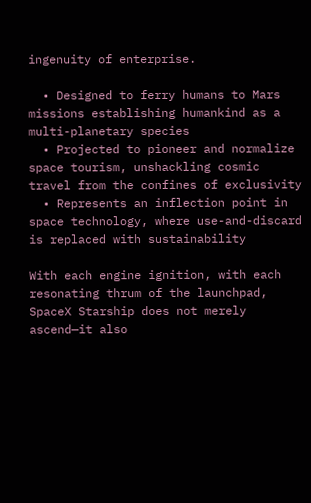ingenuity of enterprise.

  • Designed to ferry humans to Mars missions establishing humankind as a multi-planetary species
  • Projected to pioneer and normalize space tourism, unshackling cosmic travel from the confines of exclusivity
  • Represents an inflection point in space technology, where use-and-discard is replaced with sustainability

With each engine ignition, with each resonating thrum of the launchpad, SpaceX Starship does not merely ascend—it also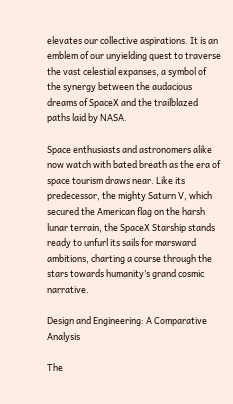elevates our collective aspirations. It is an emblem of our unyielding quest to traverse the vast celestial expanses, a symbol of the synergy between the audacious dreams of SpaceX and the trailblazed paths laid by NASA.

Space enthusiasts and astronomers alike now watch with bated breath as the era of space tourism draws near. Like its predecessor, the mighty Saturn V, which secured the American flag on the harsh lunar terrain, the SpaceX Starship stands ready to unfurl its sails for marsward ambitions, charting a course through the stars towards humanity’s grand cosmic narrative.

Design and Engineering: A Comparative Analysis

The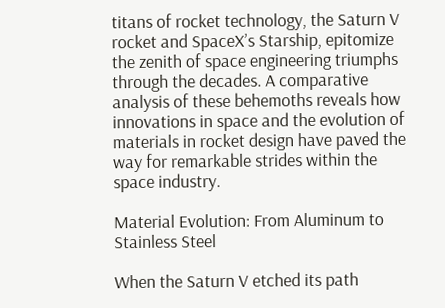titans of rocket technology, the Saturn V rocket and SpaceX’s Starship, epitomize the zenith of space engineering triumphs through the decades. A comparative analysis of these behemoths reveals how innovations in space and the evolution of materials in rocket design have paved the way for remarkable strides within the space industry.

Material Evolution: From Aluminum to Stainless Steel

When the Saturn V etched its path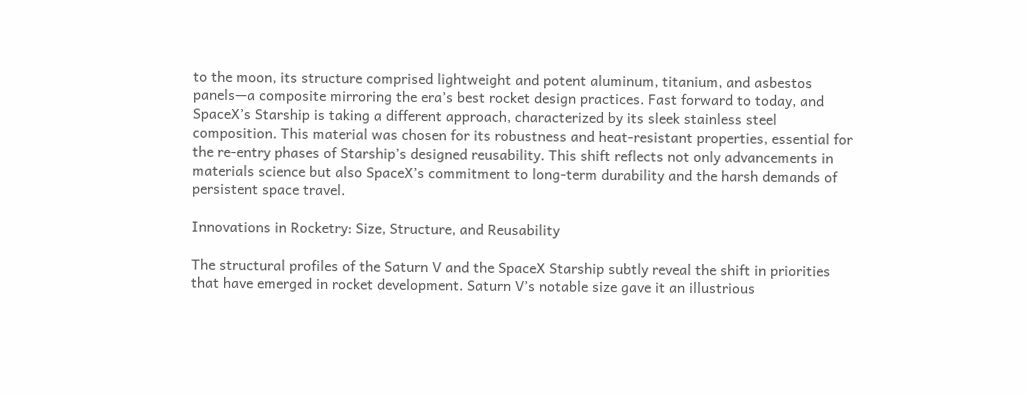to the moon, its structure comprised lightweight and potent aluminum, titanium, and asbestos panels—a composite mirroring the era’s best rocket design practices. Fast forward to today, and SpaceX’s Starship is taking a different approach, characterized by its sleek stainless steel composition. This material was chosen for its robustness and heat-resistant properties, essential for the re-entry phases of Starship’s designed reusability. This shift reflects not only advancements in materials science but also SpaceX’s commitment to long-term durability and the harsh demands of persistent space travel.

Innovations in Rocketry: Size, Structure, and Reusability

The structural profiles of the Saturn V and the SpaceX Starship subtly reveal the shift in priorities that have emerged in rocket development. Saturn V’s notable size gave it an illustrious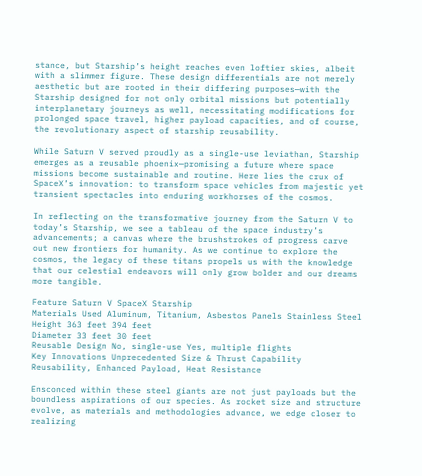stance, but Starship’s height reaches even loftier skies, albeit with a slimmer figure. These design differentials are not merely aesthetic but are rooted in their differing purposes—with the Starship designed for not only orbital missions but potentially interplanetary journeys as well, necessitating modifications for prolonged space travel, higher payload capacities, and of course, the revolutionary aspect of starship reusability.

While Saturn V served proudly as a single-use leviathan, Starship emerges as a reusable phoenix—promising a future where space missions become sustainable and routine. Here lies the crux of SpaceX’s innovation: to transform space vehicles from majestic yet transient spectacles into enduring workhorses of the cosmos.

In reflecting on the transformative journey from the Saturn V to today’s Starship, we see a tableau of the space industry’s advancements; a canvas where the brushstrokes of progress carve out new frontiers for humanity. As we continue to explore the cosmos, the legacy of these titans propels us with the knowledge that our celestial endeavors will only grow bolder and our dreams more tangible.

Feature Saturn V SpaceX Starship
Materials Used Aluminum, Titanium, Asbestos Panels Stainless Steel
Height 363 feet 394 feet
Diameter 33 feet 30 feet
Reusable Design No, single-use Yes, multiple flights
Key Innovations Unprecedented Size & Thrust Capability Reusability, Enhanced Payload, Heat Resistance

Ensconced within these steel giants are not just payloads but the boundless aspirations of our species. As rocket size and structure evolve, as materials and methodologies advance, we edge closer to realizing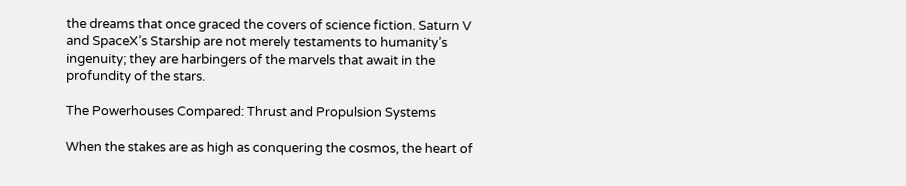the dreams that once graced the covers of science fiction. Saturn V and SpaceX’s Starship are not merely testaments to humanity’s ingenuity; they are harbingers of the marvels that await in the profundity of the stars.

The Powerhouses Compared: Thrust and Propulsion Systems

When the stakes are as high as conquering the cosmos, the heart of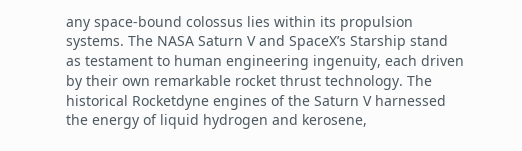any space-bound colossus lies within its propulsion systems. The NASA Saturn V and SpaceX’s Starship stand as testament to human engineering ingenuity, each driven by their own remarkable rocket thrust technology. The historical Rocketdyne engines of the Saturn V harnessed the energy of liquid hydrogen and kerosene,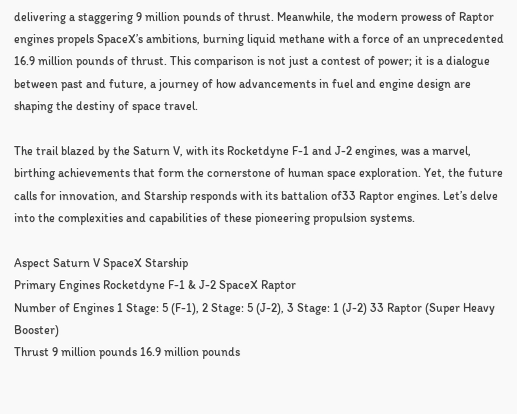delivering a staggering 9 million pounds of thrust. Meanwhile, the modern prowess of Raptor engines propels SpaceX’s ambitions, burning liquid methane with a force of an unprecedented 16.9 million pounds of thrust. This comparison is not just a contest of power; it is a dialogue between past and future, a journey of how advancements in fuel and engine design are shaping the destiny of space travel.

The trail blazed by the Saturn V, with its Rocketdyne F-1 and J-2 engines, was a marvel, birthing achievements that form the cornerstone of human space exploration. Yet, the future calls for innovation, and Starship responds with its battalion of33 Raptor engines. Let’s delve into the complexities and capabilities of these pioneering propulsion systems.

Aspect Saturn V SpaceX Starship
Primary Engines Rocketdyne F-1 & J-2 SpaceX Raptor
Number of Engines 1 Stage: 5 (F-1), 2 Stage: 5 (J-2), 3 Stage: 1 (J-2) 33 Raptor (Super Heavy Booster)
Thrust 9 million pounds 16.9 million pounds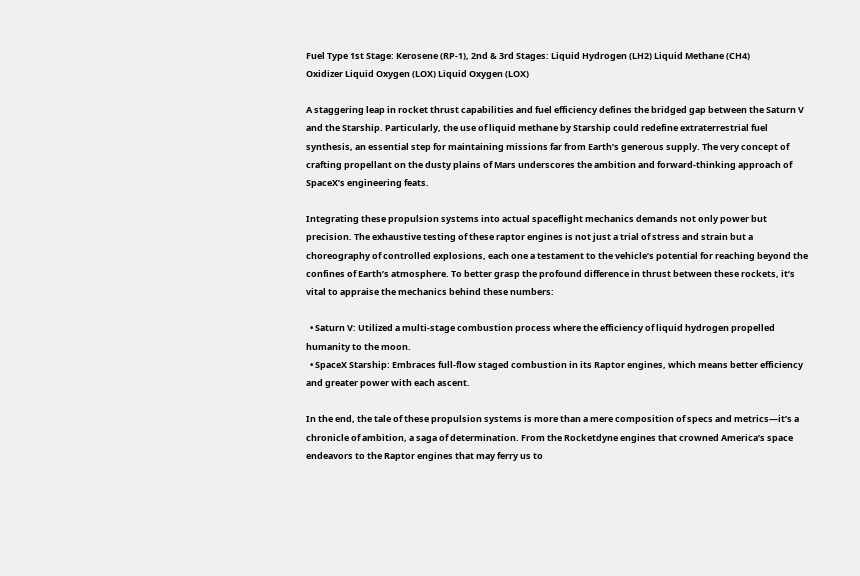Fuel Type 1st Stage: Kerosene (RP-1), 2nd & 3rd Stages: Liquid Hydrogen (LH2) Liquid Methane (CH4)
Oxidizer Liquid Oxygen (LOX) Liquid Oxygen (LOX)

A staggering leap in rocket thrust capabilities and fuel efficiency defines the bridged gap between the Saturn V and the Starship. Particularly, the use of liquid methane by Starship could redefine extraterrestrial fuel synthesis, an essential step for maintaining missions far from Earth’s generous supply. The very concept of crafting propellant on the dusty plains of Mars underscores the ambition and forward-thinking approach of SpaceX’s engineering feats.

Integrating these propulsion systems into actual spaceflight mechanics demands not only power but precision. The exhaustive testing of these raptor engines is not just a trial of stress and strain but a choreography of controlled explosions, each one a testament to the vehicle’s potential for reaching beyond the confines of Earth’s atmosphere. To better grasp the profound difference in thrust between these rockets, it’s vital to appraise the mechanics behind these numbers:

  • Saturn V: Utilized a multi-stage combustion process where the efficiency of liquid hydrogen propelled humanity to the moon.
  • SpaceX Starship: Embraces full-flow staged combustion in its Raptor engines, which means better efficiency and greater power with each ascent.

In the end, the tale of these propulsion systems is more than a mere composition of specs and metrics—it’s a chronicle of ambition, a saga of determination. From the Rocketdyne engines that crowned America’s space endeavors to the Raptor engines that may ferry us to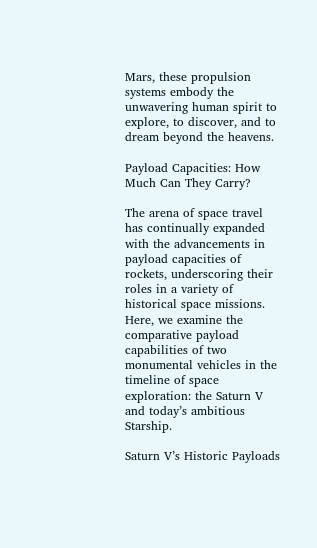Mars, these propulsion systems embody the unwavering human spirit to explore, to discover, and to dream beyond the heavens.

Payload Capacities: How Much Can They Carry?

The arena of space travel has continually expanded with the advancements in payload capacities of rockets, underscoring their roles in a variety of historical space missions. Here, we examine the comparative payload capabilities of two monumental vehicles in the timeline of space exploration: the Saturn V and today’s ambitious Starship.

Saturn V’s Historic Payloads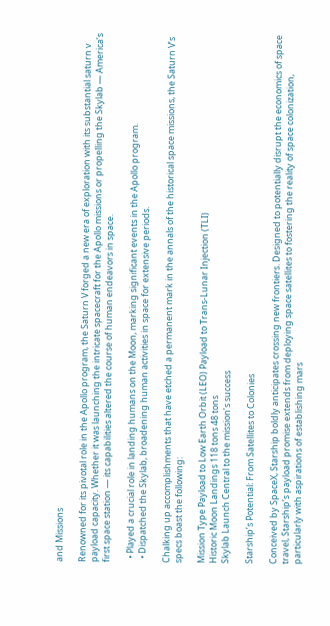and Missions

Renowned for its pivotal role in the Apollo program, the Saturn V forged a new era of exploration with its substantial saturn v payload capacity. Whether it was launching the intricate spacecraft for the Apollo missions or propelling the Skylab — America’s first space station — its capabilities altered the course of human endeavors in space.

  • Played a crucial role in landing humans on the Moon, marking significant events in the Apollo program.
  • Dispatched the Skylab, broadening human activities in space for extensive periods.

Chalking up accomplishments that have etched a permanent mark in the annals of the historical space missions, the Saturn V‘s specs boast the following:

Mission Type Payload to Low Earth Orbit (LEO) Payload to Trans-Lunar Injection (TLI)
Historic Moon Landings 118 tons 48 tons
Skylab Launch Central to the mission’s success

Starship’s Potential: From Satellites to Colonies

Conceived by SpaceX, Starship boldly anticipates crossing new frontiers. Designed to potentially disrupt the economics of space travel, Starship’s payload promise extends from deploying space satellites to fostering the reality of space colonization, particularly with aspirations of establishing mars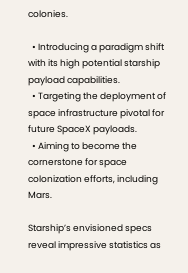colonies.

  • Introducing a paradigm shift with its high potential starship payload capabilities.
  • Targeting the deployment of space infrastructure pivotal for future SpaceX payloads.
  • Aiming to become the cornerstone for space colonization efforts, including Mars.

Starship’s envisioned specs reveal impressive statistics as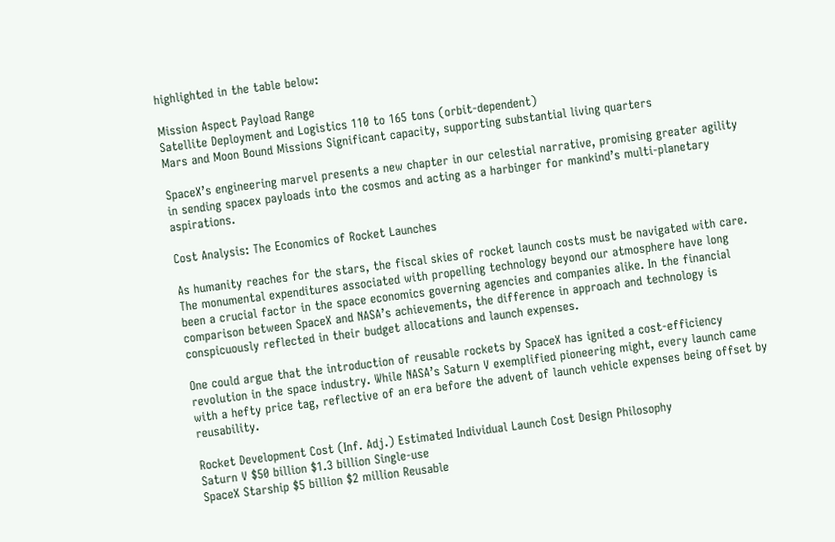highlighted in the table below:

Mission Aspect Payload Range
Satellite Deployment and Logistics 110 to 165 tons (orbit-dependent)
Mars and Moon Bound Missions Significant capacity, supporting substantial living quarters

SpaceX’s engineering marvel presents a new chapter in our celestial narrative, promising greater agility in sending spacex payloads into the cosmos and acting as a harbinger for mankind’s multi-planetary aspirations.

Cost Analysis: The Economics of Rocket Launches

As humanity reaches for the stars, the fiscal skies of rocket launch costs must be navigated with care. The monumental expenditures associated with propelling technology beyond our atmosphere have long been a crucial factor in the space economics governing agencies and companies alike. In the financial comparison between SpaceX and NASA’s achievements, the difference in approach and technology is conspicuously reflected in their budget allocations and launch expenses.

One could argue that the introduction of reusable rockets by SpaceX has ignited a cost-efficiency revolution in the space industry. While NASA’s Saturn V exemplified pioneering might, every launch came with a hefty price tag, reflective of an era before the advent of launch vehicle expenses being offset by reusability.

Rocket Development Cost (Inf. Adj.) Estimated Individual Launch Cost Design Philosophy
Saturn V $50 billion $1.3 billion Single-use
SpaceX Starship $5 billion $2 million Reusable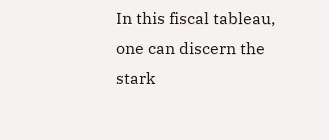In this fiscal tableau, one can discern the stark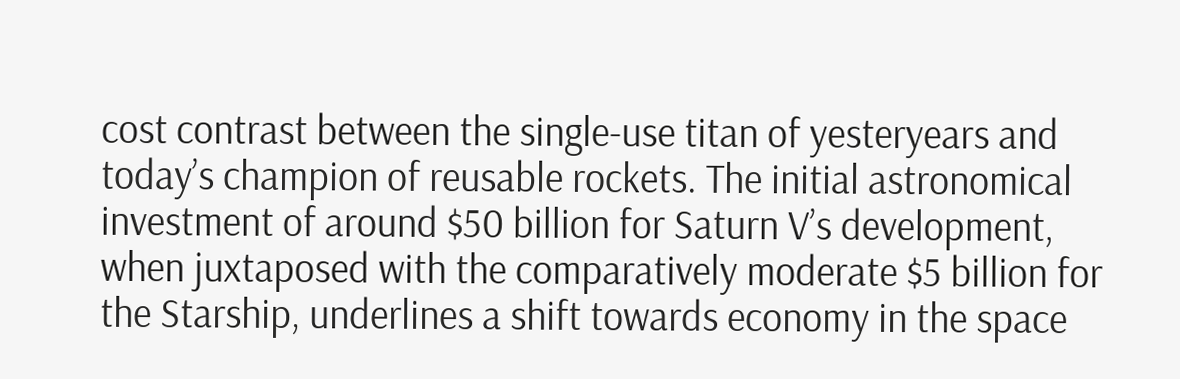cost contrast between the single-use titan of yesteryears and today’s champion of reusable rockets. The initial astronomical investment of around $50 billion for Saturn V’s development, when juxtaposed with the comparatively moderate $5 billion for the Starship, underlines a shift towards economy in the space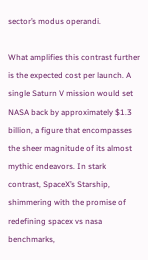sector’s modus operandi.

What amplifies this contrast further is the expected cost per launch. A single Saturn V mission would set NASA back by approximately $1.3 billion, a figure that encompasses the sheer magnitude of its almost mythic endeavors. In stark contrast, SpaceX’s Starship, shimmering with the promise of redefining spacex vs nasa benchmarks,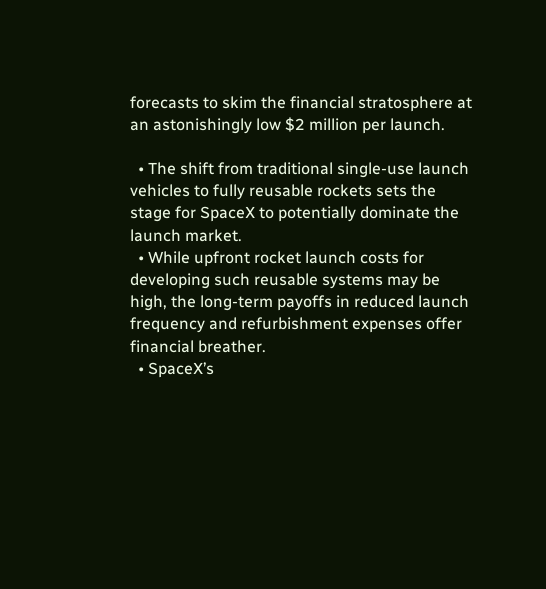forecasts to skim the financial stratosphere at an astonishingly low $2 million per launch.

  • The shift from traditional single-use launch vehicles to fully reusable rockets sets the stage for SpaceX to potentially dominate the launch market.
  • While upfront rocket launch costs for developing such reusable systems may be high, the long-term payoffs in reduced launch frequency and refurbishment expenses offer financial breather.
  • SpaceX’s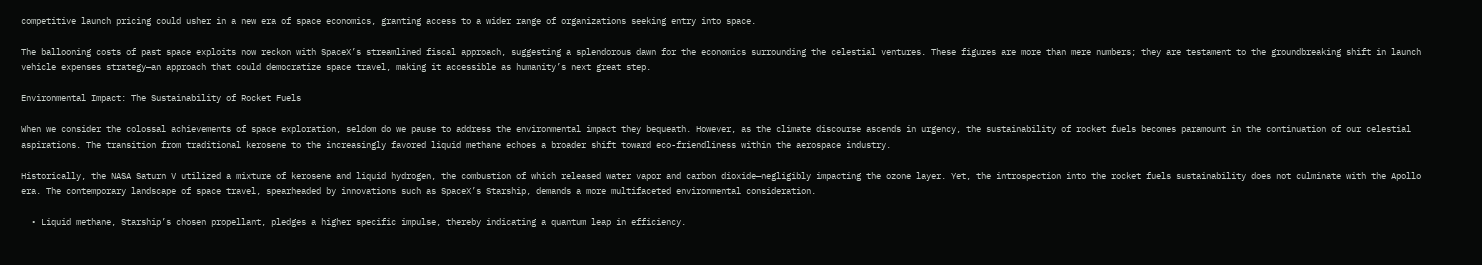competitive launch pricing could usher in a new era of space economics, granting access to a wider range of organizations seeking entry into space.

The ballooning costs of past space exploits now reckon with SpaceX’s streamlined fiscal approach, suggesting a splendorous dawn for the economics surrounding the celestial ventures. These figures are more than mere numbers; they are testament to the groundbreaking shift in launch vehicle expenses strategy—an approach that could democratize space travel, making it accessible as humanity’s next great step.

Environmental Impact: The Sustainability of Rocket Fuels

When we consider the colossal achievements of space exploration, seldom do we pause to address the environmental impact they bequeath. However, as the climate discourse ascends in urgency, the sustainability of rocket fuels becomes paramount in the continuation of our celestial aspirations. The transition from traditional kerosene to the increasingly favored liquid methane echoes a broader shift toward eco-friendliness within the aerospace industry.

Historically, the NASA Saturn V utilized a mixture of kerosene and liquid hydrogen, the combustion of which released water vapor and carbon dioxide—negligibly impacting the ozone layer. Yet, the introspection into the rocket fuels sustainability does not culminate with the Apollo era. The contemporary landscape of space travel, spearheaded by innovations such as SpaceX’s Starship, demands a more multifaceted environmental consideration.

  • Liquid methane, Starship’s chosen propellant, pledges a higher specific impulse, thereby indicating a quantum leap in efficiency.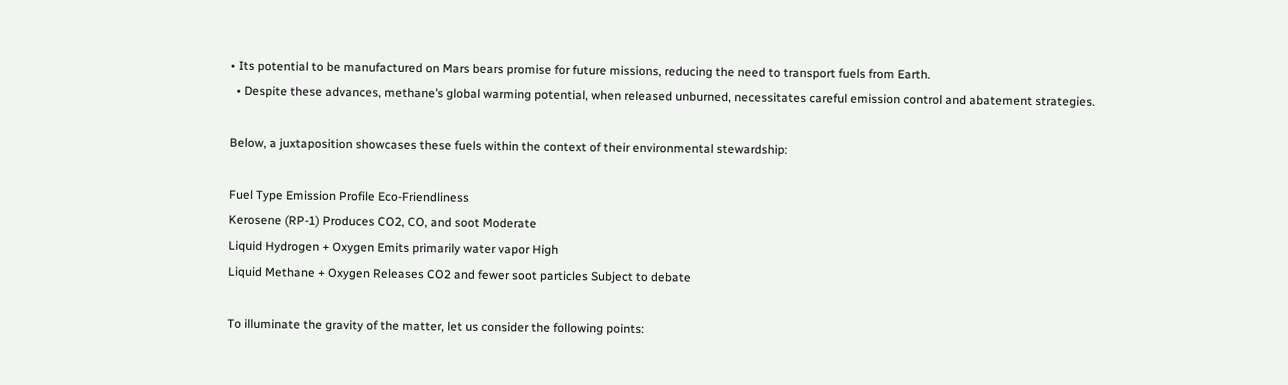• Its potential to be manufactured on Mars bears promise for future missions, reducing the need to transport fuels from Earth.
  • Despite these advances, methane’s global warming potential, when released unburned, necessitates careful emission control and abatement strategies.

Below, a juxtaposition showcases these fuels within the context of their environmental stewardship:

Fuel Type Emission Profile Eco-Friendliness
Kerosene (RP-1) Produces CO2, CO, and soot Moderate
Liquid Hydrogen + Oxygen Emits primarily water vapor High
Liquid Methane + Oxygen Releases CO2 and fewer soot particles Subject to debate

To illuminate the gravity of the matter, let us consider the following points: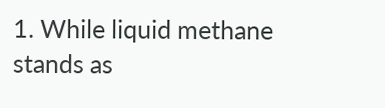1. While liquid methane stands as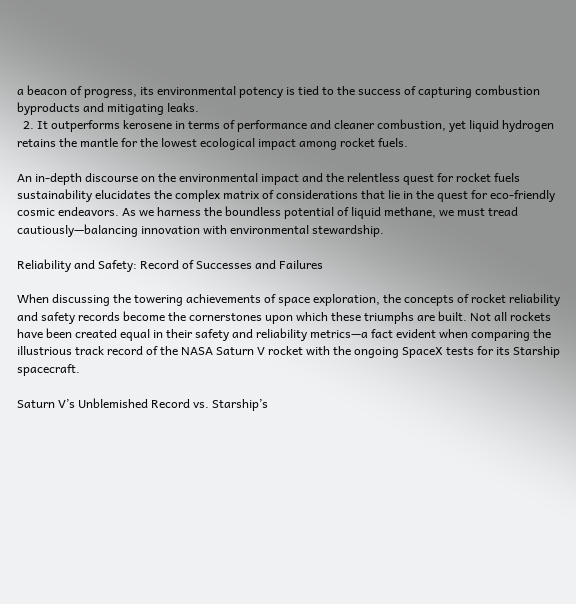a beacon of progress, its environmental potency is tied to the success of capturing combustion byproducts and mitigating leaks.
  2. It outperforms kerosene in terms of performance and cleaner combustion, yet liquid hydrogen retains the mantle for the lowest ecological impact among rocket fuels.

An in-depth discourse on the environmental impact and the relentless quest for rocket fuels sustainability elucidates the complex matrix of considerations that lie in the quest for eco-friendly cosmic endeavors. As we harness the boundless potential of liquid methane, we must tread cautiously—balancing innovation with environmental stewardship.

Reliability and Safety: Record of Successes and Failures

When discussing the towering achievements of space exploration, the concepts of rocket reliability and safety records become the cornerstones upon which these triumphs are built. Not all rockets have been created equal in their safety and reliability metrics—a fact evident when comparing the illustrious track record of the NASA Saturn V rocket with the ongoing SpaceX tests for its Starship spacecraft.

Saturn V’s Unblemished Record vs. Starship’s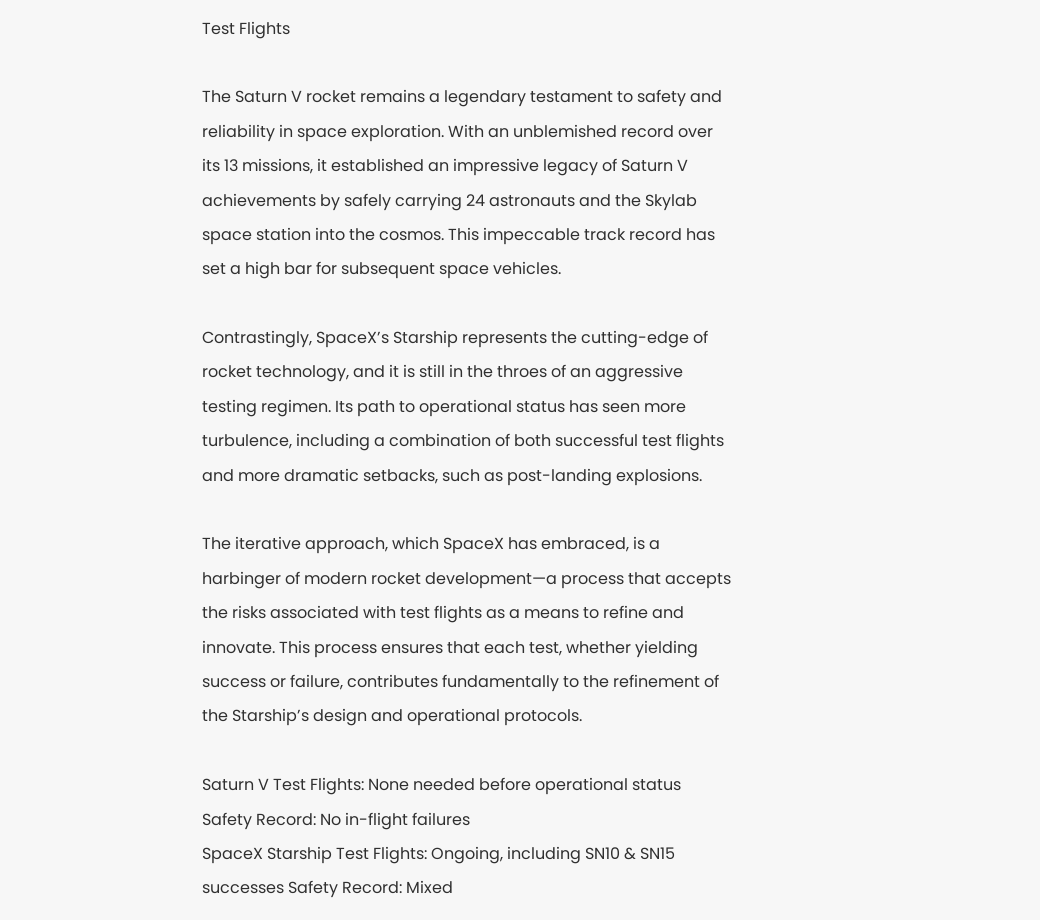Test Flights

The Saturn V rocket remains a legendary testament to safety and reliability in space exploration. With an unblemished record over its 13 missions, it established an impressive legacy of Saturn V achievements by safely carrying 24 astronauts and the Skylab space station into the cosmos. This impeccable track record has set a high bar for subsequent space vehicles.

Contrastingly, SpaceX’s Starship represents the cutting-edge of rocket technology, and it is still in the throes of an aggressive testing regimen. Its path to operational status has seen more turbulence, including a combination of both successful test flights and more dramatic setbacks, such as post-landing explosions.

The iterative approach, which SpaceX has embraced, is a harbinger of modern rocket development—a process that accepts the risks associated with test flights as a means to refine and innovate. This process ensures that each test, whether yielding success or failure, contributes fundamentally to the refinement of the Starship’s design and operational protocols.

Saturn V Test Flights: None needed before operational status Safety Record: No in-flight failures
SpaceX Starship Test Flights: Ongoing, including SN10 & SN15 successes Safety Record: Mixed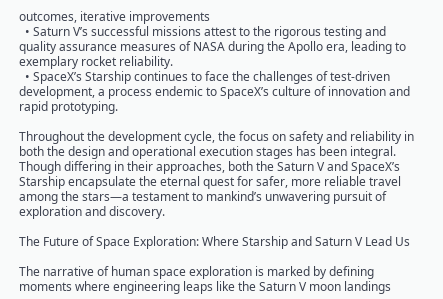outcomes, iterative improvements
  • Saturn V’s successful missions attest to the rigorous testing and quality assurance measures of NASA during the Apollo era, leading to exemplary rocket reliability.
  • SpaceX’s Starship continues to face the challenges of test-driven development, a process endemic to SpaceX’s culture of innovation and rapid prototyping.

Throughout the development cycle, the focus on safety and reliability in both the design and operational execution stages has been integral. Though differing in their approaches, both the Saturn V and SpaceX’s Starship encapsulate the eternal quest for safer, more reliable travel among the stars—a testament to mankind’s unwavering pursuit of exploration and discovery.

The Future of Space Exploration: Where Starship and Saturn V Lead Us

The narrative of human space exploration is marked by defining moments where engineering leaps like the Saturn V moon landings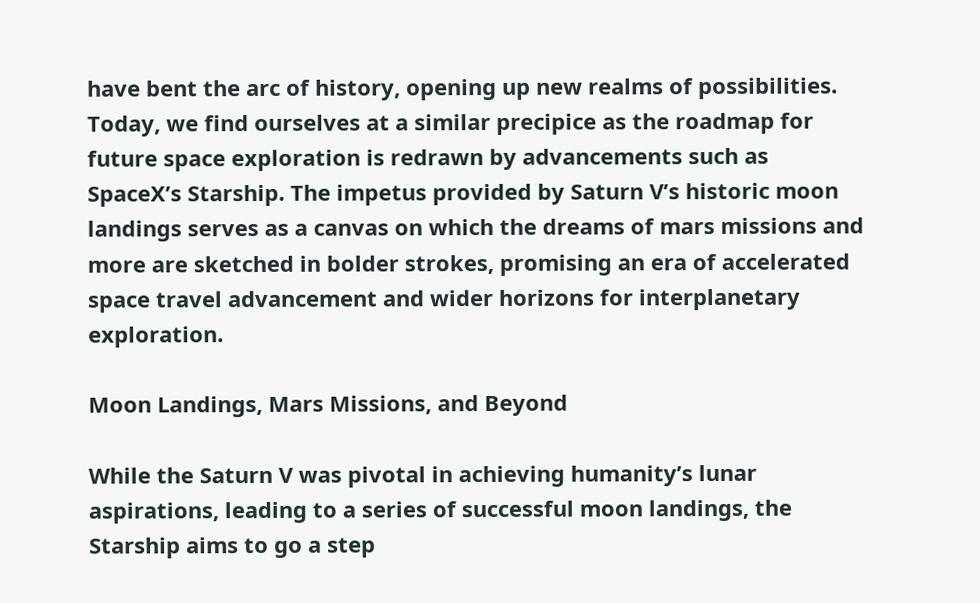have bent the arc of history, opening up new realms of possibilities. Today, we find ourselves at a similar precipice as the roadmap for future space exploration is redrawn by advancements such as SpaceX’s Starship. The impetus provided by Saturn V’s historic moon landings serves as a canvas on which the dreams of mars missions and more are sketched in bolder strokes, promising an era of accelerated space travel advancement and wider horizons for interplanetary exploration.

Moon Landings, Mars Missions, and Beyond

While the Saturn V was pivotal in achieving humanity’s lunar aspirations, leading to a series of successful moon landings, the Starship aims to go a step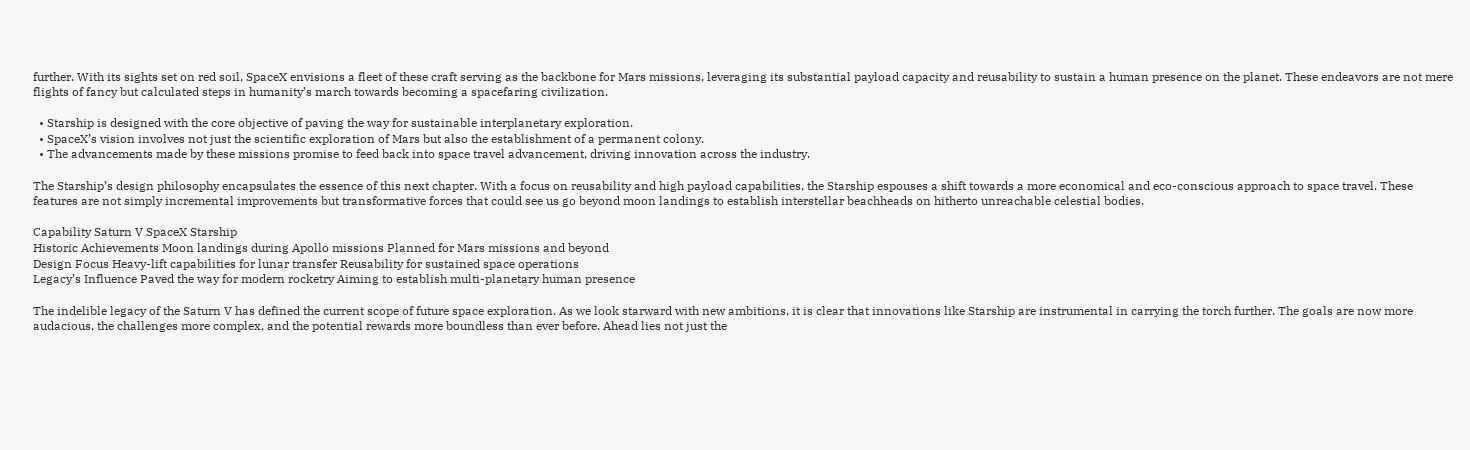further. With its sights set on red soil, SpaceX envisions a fleet of these craft serving as the backbone for Mars missions, leveraging its substantial payload capacity and reusability to sustain a human presence on the planet. These endeavors are not mere flights of fancy but calculated steps in humanity’s march towards becoming a spacefaring civilization.

  • Starship is designed with the core objective of paving the way for sustainable interplanetary exploration.
  • SpaceX’s vision involves not just the scientific exploration of Mars but also the establishment of a permanent colony.
  • The advancements made by these missions promise to feed back into space travel advancement, driving innovation across the industry.

The Starship’s design philosophy encapsulates the essence of this next chapter. With a focus on reusability and high payload capabilities, the Starship espouses a shift towards a more economical and eco-conscious approach to space travel. These features are not simply incremental improvements but transformative forces that could see us go beyond moon landings to establish interstellar beachheads on hitherto unreachable celestial bodies.

Capability Saturn V SpaceX Starship
Historic Achievements Moon landings during Apollo missions Planned for Mars missions and beyond
Design Focus Heavy-lift capabilities for lunar transfer Reusability for sustained space operations
Legacy’s Influence Paved the way for modern rocketry Aiming to establish multi-planetary human presence

The indelible legacy of the Saturn V has defined the current scope of future space exploration. As we look starward with new ambitions, it is clear that innovations like Starship are instrumental in carrying the torch further. The goals are now more audacious, the challenges more complex, and the potential rewards more boundless than ever before. Ahead lies not just the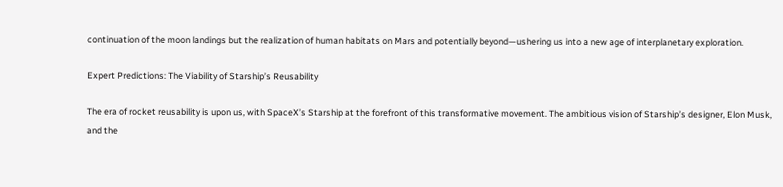continuation of the moon landings but the realization of human habitats on Mars and potentially beyond—ushering us into a new age of interplanetary exploration.

Expert Predictions: The Viability of Starship’s Reusability

The era of rocket reusability is upon us, with SpaceX’s Starship at the forefront of this transformative movement. The ambitious vision of Starship’s designer, Elon Musk, and the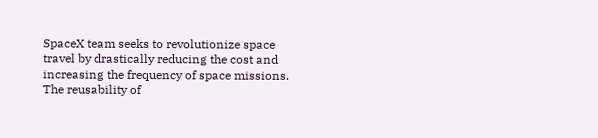SpaceX team seeks to revolutionize space travel by drastically reducing the cost and increasing the frequency of space missions. The reusability of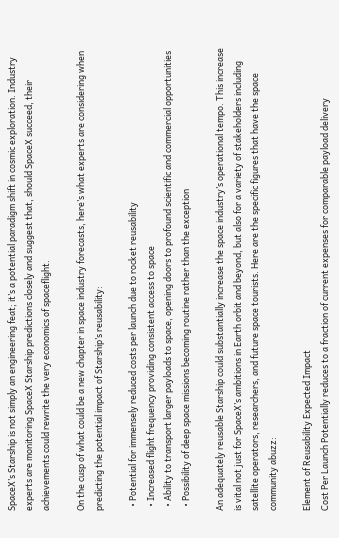SpaceX’s Starship is not simply an engineering feat; it’s a potential paradigm shift in cosmic exploration. Industry experts are monitoring SpaceX Starship predictions closely and suggest that, should SpaceX succeed, their achievements could rewrite the very economics of spaceflight.

On the cusp of what could be a new chapter in space industry forecasts, here’s what experts are considering when predicting the potential impact of Starship’s reusability:

  • Potential for immensely reduced costs per launch due to rocket reusability
  • Increased flight frequency providing consistent access to space
  • Ability to transport larger payloads to space, opening doors to profound scientific and commercial opportunities
  • Possibility of deep space missions becoming routine rather than the exception

An adequately reusable Starship could substantially increase the space industry’s operational tempo. This increase is vital not just for SpaceX’s ambitions in Earth orbit and beyond, but also for a variety of stakeholders including satellite operators, researchers, and future space tourists. Here are the specific figures that have the space community abuzz:

Element of Reusability Expected Impact
Cost Per Launch Potentially reduces to a fraction of current expenses for comparable payload delivery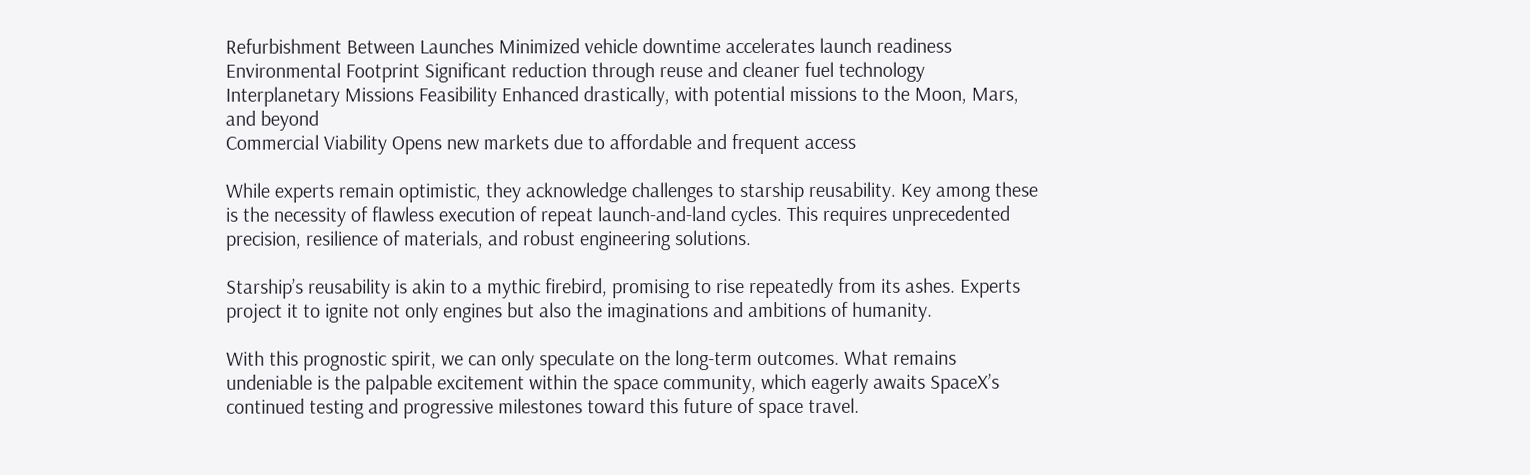Refurbishment Between Launches Minimized vehicle downtime accelerates launch readiness
Environmental Footprint Significant reduction through reuse and cleaner fuel technology
Interplanetary Missions Feasibility Enhanced drastically, with potential missions to the Moon, Mars, and beyond
Commercial Viability Opens new markets due to affordable and frequent access

While experts remain optimistic, they acknowledge challenges to starship reusability. Key among these is the necessity of flawless execution of repeat launch-and-land cycles. This requires unprecedented precision, resilience of materials, and robust engineering solutions.

Starship’s reusability is akin to a mythic firebird, promising to rise repeatedly from its ashes. Experts project it to ignite not only engines but also the imaginations and ambitions of humanity.

With this prognostic spirit, we can only speculate on the long-term outcomes. What remains undeniable is the palpable excitement within the space community, which eagerly awaits SpaceX’s continued testing and progressive milestones toward this future of space travel.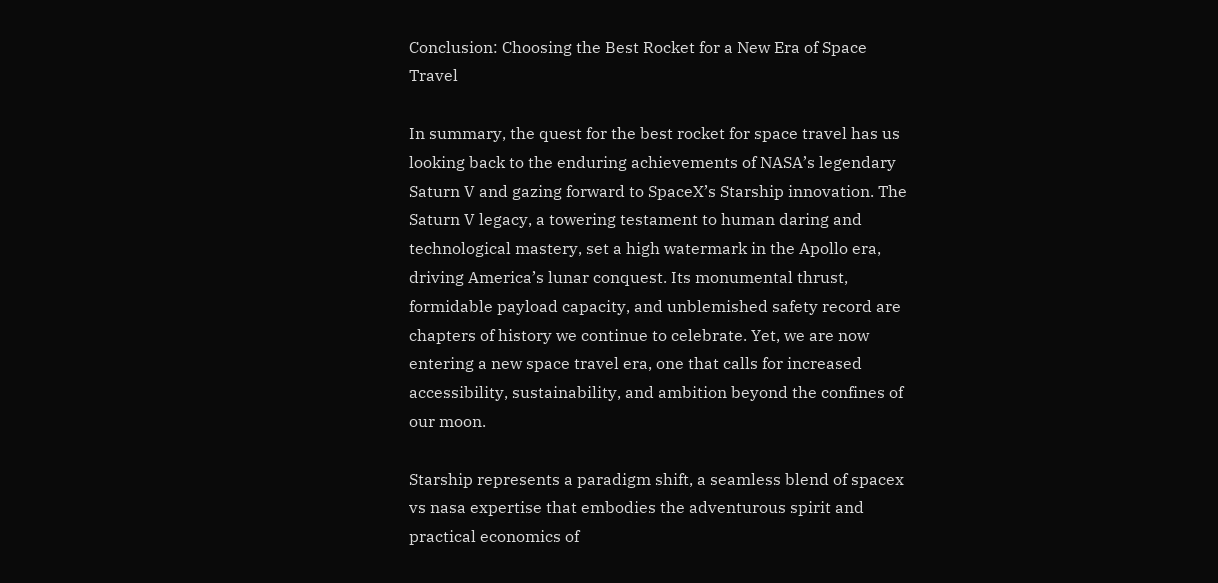Conclusion: Choosing the Best Rocket for a New Era of Space Travel

In summary, the quest for the best rocket for space travel has us looking back to the enduring achievements of NASA’s legendary Saturn V and gazing forward to SpaceX’s Starship innovation. The Saturn V legacy, a towering testament to human daring and technological mastery, set a high watermark in the Apollo era, driving America’s lunar conquest. Its monumental thrust, formidable payload capacity, and unblemished safety record are chapters of history we continue to celebrate. Yet, we are now entering a new space travel era, one that calls for increased accessibility, sustainability, and ambition beyond the confines of our moon.

Starship represents a paradigm shift, a seamless blend of spacex vs nasa expertise that embodies the adventurous spirit and practical economics of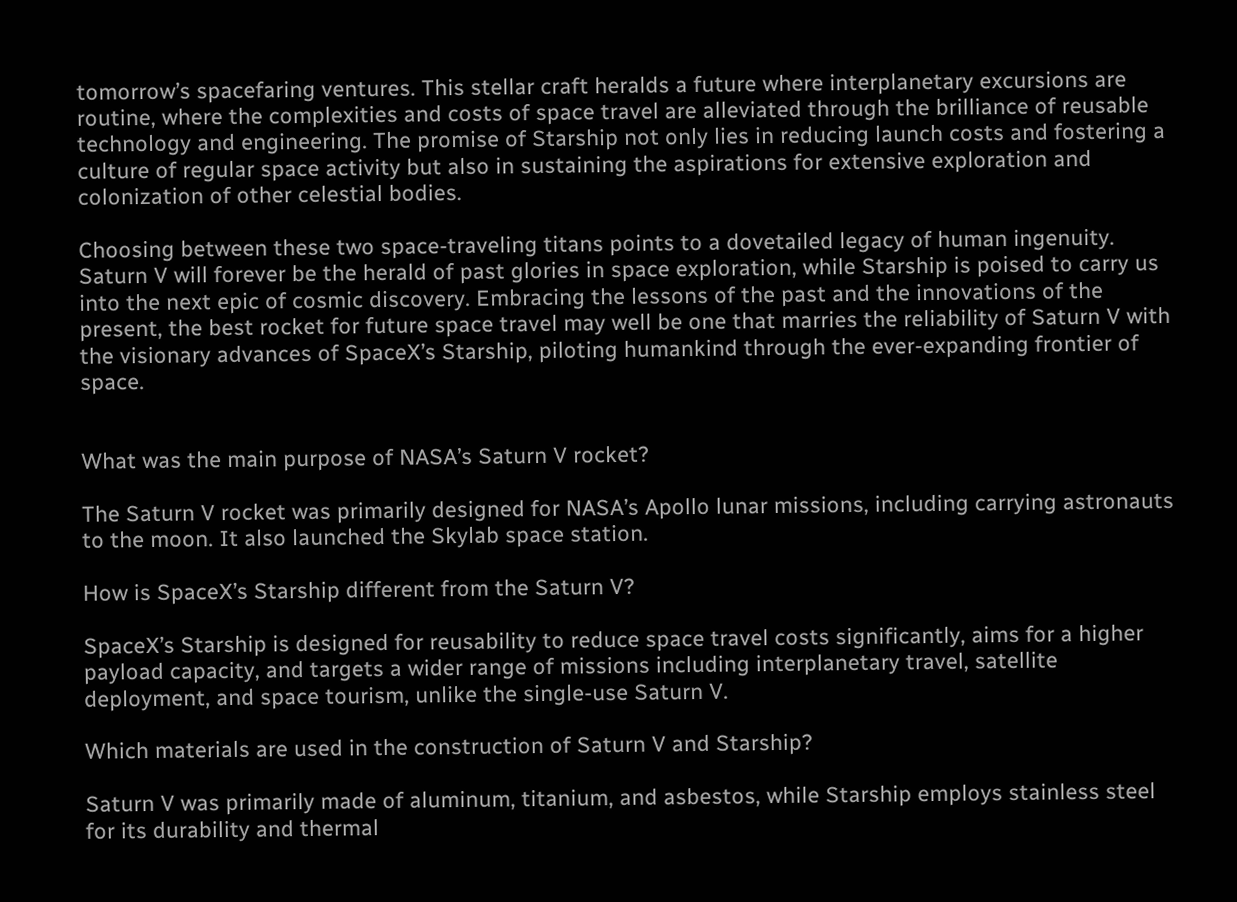tomorrow’s spacefaring ventures. This stellar craft heralds a future where interplanetary excursions are routine, where the complexities and costs of space travel are alleviated through the brilliance of reusable technology and engineering. The promise of Starship not only lies in reducing launch costs and fostering a culture of regular space activity but also in sustaining the aspirations for extensive exploration and colonization of other celestial bodies.

Choosing between these two space-traveling titans points to a dovetailed legacy of human ingenuity. Saturn V will forever be the herald of past glories in space exploration, while Starship is poised to carry us into the next epic of cosmic discovery. Embracing the lessons of the past and the innovations of the present, the best rocket for future space travel may well be one that marries the reliability of Saturn V with the visionary advances of SpaceX’s Starship, piloting humankind through the ever-expanding frontier of space.


What was the main purpose of NASA’s Saturn V rocket?

The Saturn V rocket was primarily designed for NASA’s Apollo lunar missions, including carrying astronauts to the moon. It also launched the Skylab space station.

How is SpaceX’s Starship different from the Saturn V?

SpaceX’s Starship is designed for reusability to reduce space travel costs significantly, aims for a higher payload capacity, and targets a wider range of missions including interplanetary travel, satellite deployment, and space tourism, unlike the single-use Saturn V.

Which materials are used in the construction of Saturn V and Starship?

Saturn V was primarily made of aluminum, titanium, and asbestos, while Starship employs stainless steel for its durability and thermal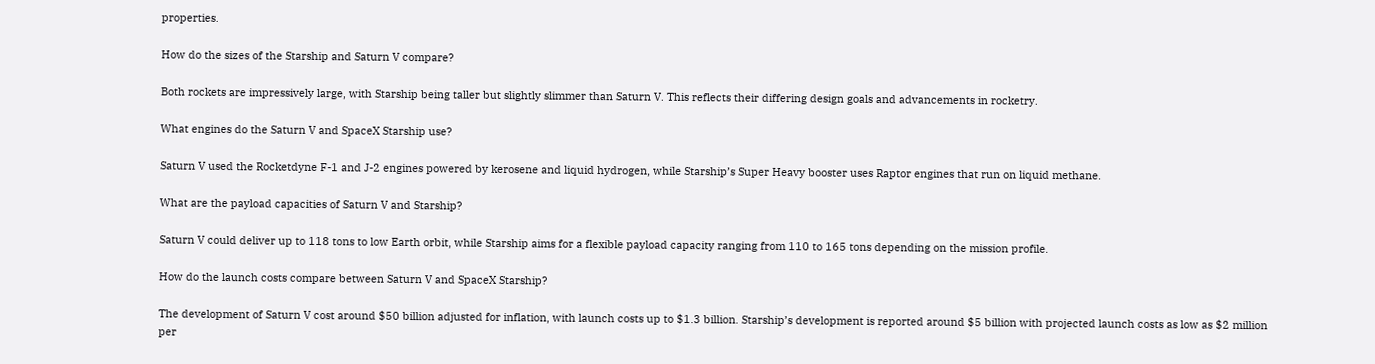properties.

How do the sizes of the Starship and Saturn V compare?

Both rockets are impressively large, with Starship being taller but slightly slimmer than Saturn V. This reflects their differing design goals and advancements in rocketry.

What engines do the Saturn V and SpaceX Starship use?

Saturn V used the Rocketdyne F-1 and J-2 engines powered by kerosene and liquid hydrogen, while Starship’s Super Heavy booster uses Raptor engines that run on liquid methane.

What are the payload capacities of Saturn V and Starship?

Saturn V could deliver up to 118 tons to low Earth orbit, while Starship aims for a flexible payload capacity ranging from 110 to 165 tons depending on the mission profile.

How do the launch costs compare between Saturn V and SpaceX Starship?

The development of Saturn V cost around $50 billion adjusted for inflation, with launch costs up to $1.3 billion. Starship’s development is reported around $5 billion with projected launch costs as low as $2 million per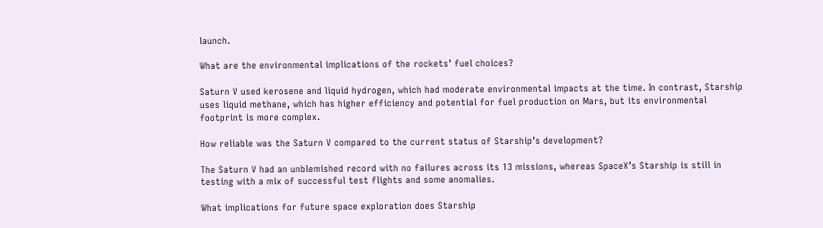launch.

What are the environmental implications of the rockets’ fuel choices?

Saturn V used kerosene and liquid hydrogen, which had moderate environmental impacts at the time. In contrast, Starship uses liquid methane, which has higher efficiency and potential for fuel production on Mars, but its environmental footprint is more complex.

How reliable was the Saturn V compared to the current status of Starship’s development?

The Saturn V had an unblemished record with no failures across its 13 missions, whereas SpaceX’s Starship is still in testing with a mix of successful test flights and some anomalies.

What implications for future space exploration does Starship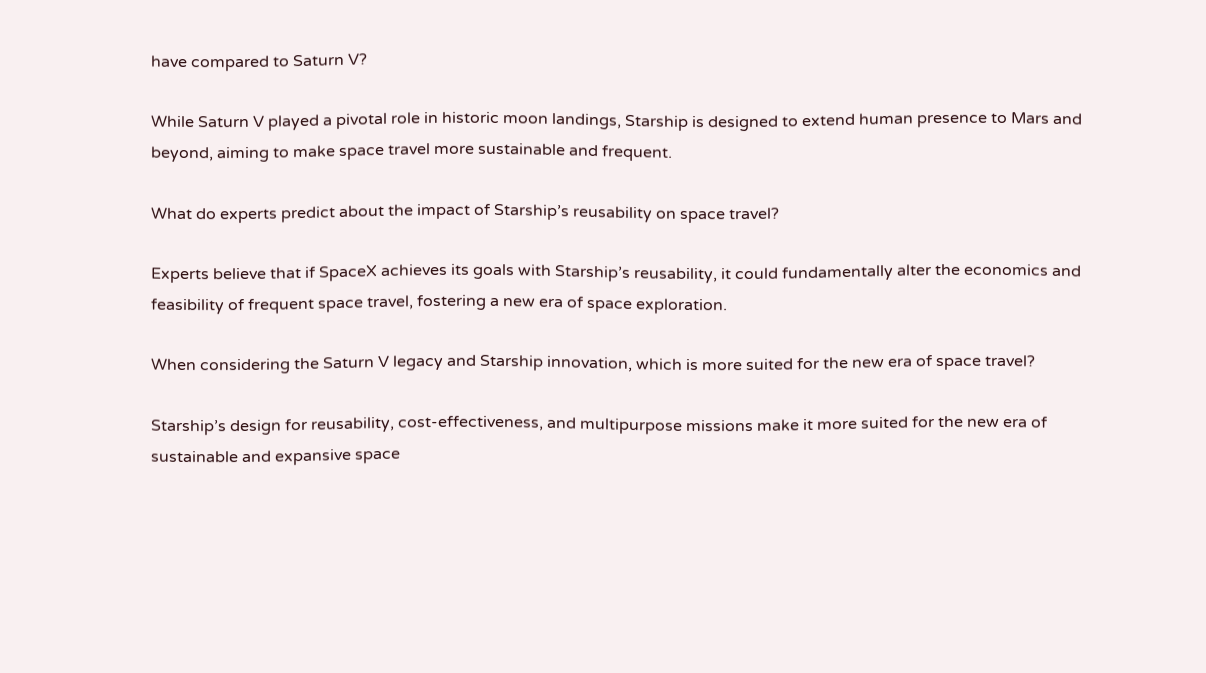have compared to Saturn V?

While Saturn V played a pivotal role in historic moon landings, Starship is designed to extend human presence to Mars and beyond, aiming to make space travel more sustainable and frequent.

What do experts predict about the impact of Starship’s reusability on space travel?

Experts believe that if SpaceX achieves its goals with Starship’s reusability, it could fundamentally alter the economics and feasibility of frequent space travel, fostering a new era of space exploration.

When considering the Saturn V legacy and Starship innovation, which is more suited for the new era of space travel?

Starship’s design for reusability, cost-effectiveness, and multipurpose missions make it more suited for the new era of sustainable and expansive space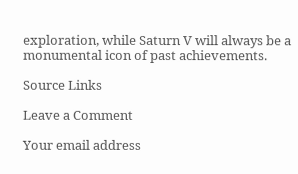exploration, while Saturn V will always be a monumental icon of past achievements.

Source Links

Leave a Comment

Your email address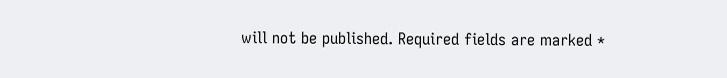will not be published. Required fields are marked *